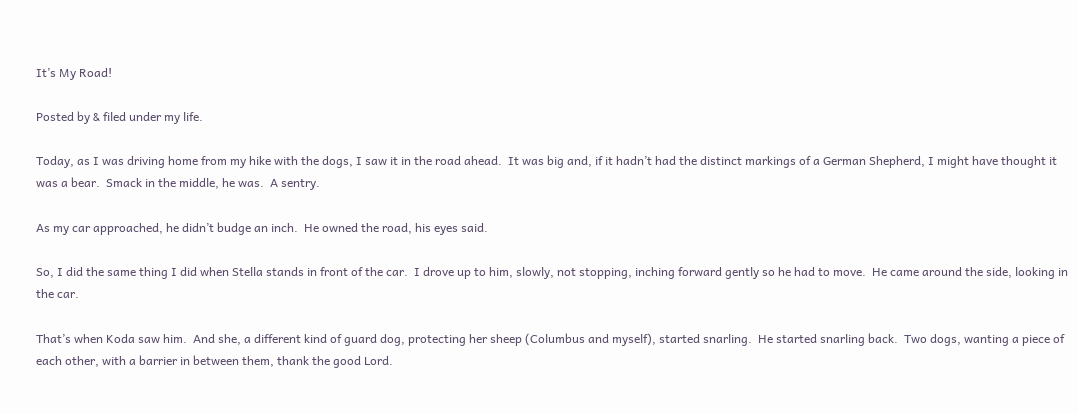It’s My Road!

Posted by & filed under my life.

Today, as I was driving home from my hike with the dogs, I saw it in the road ahead.  It was big and, if it hadn’t had the distinct markings of a German Shepherd, I might have thought it was a bear.  Smack in the middle, he was.  A sentry.

As my car approached, he didn’t budge an inch.  He owned the road, his eyes said.

So, I did the same thing I did when Stella stands in front of the car.  I drove up to him, slowly, not stopping, inching forward gently so he had to move.  He came around the side, looking in the car.

That’s when Koda saw him.  And she, a different kind of guard dog, protecting her sheep (Columbus and myself), started snarling.  He started snarling back.  Two dogs, wanting a piece of each other, with a barrier in between them, thank the good Lord.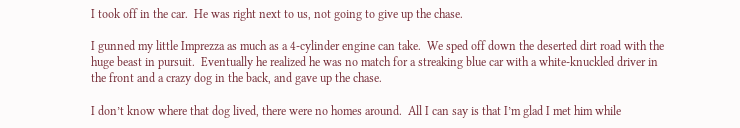I took off in the car.  He was right next to us, not going to give up the chase.

I gunned my little Imprezza as much as a 4-cylinder engine can take.  We sped off down the deserted dirt road with the huge beast in pursuit.  Eventually he realized he was no match for a streaking blue car with a white-knuckled driver in the front and a crazy dog in the back, and gave up the chase.

I don’t know where that dog lived, there were no homes around.  All I can say is that I’m glad I met him while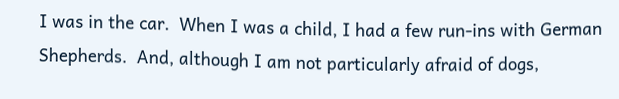I was in the car.  When I was a child, I had a few run-ins with German Shepherds.  And, although I am not particularly afraid of dogs,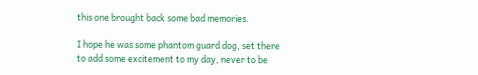this one brought back some bad memories.

I hope he was some phantom guard dog, set there to add some excitement to my day, never to be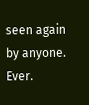seen again by anyone. Ever.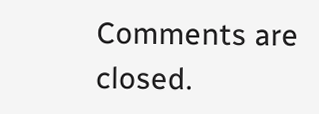Comments are closed.